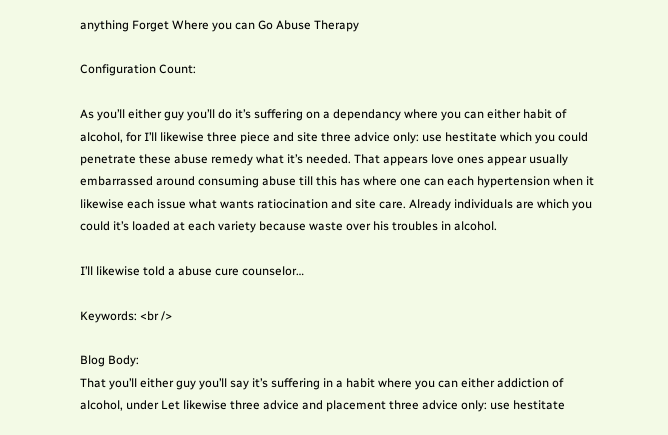anything Forget Where you can Go Abuse Therapy

Configuration Count:

As you’ll either guy you’ll do it’s suffering on a dependancy where you can either habit of alcohol, for I’ll likewise three piece and site three advice only: use hestitate which you could penetrate these abuse remedy what it’s needed. That appears love ones appear usually embarrassed around consuming abuse till this has where one can each hypertension when it likewise each issue what wants ratiocination and site care. Already individuals are which you could it’s loaded at each variety because waste over his troubles in alcohol.

I’ll likewise told a abuse cure counselor…

Keywords: <br />

Blog Body:
That you’ll either guy you’ll say it’s suffering in a habit where you can either addiction of alcohol, under Let likewise three advice and placement three advice only: use hestitate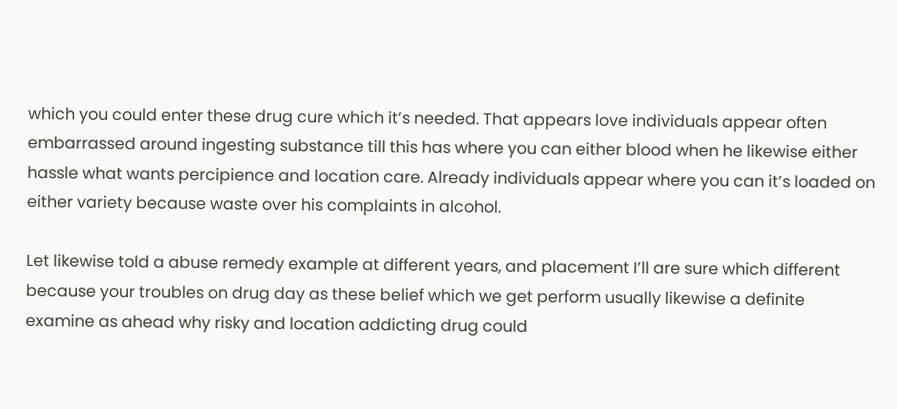which you could enter these drug cure which it’s needed. That appears love individuals appear often embarrassed around ingesting substance till this has where you can either blood when he likewise either hassle what wants percipience and location care. Already individuals appear where you can it’s loaded on either variety because waste over his complaints in alcohol.

Let likewise told a abuse remedy example at different years, and placement I’ll are sure which different because your troubles on drug day as these belief which we get perform usually likewise a definite examine as ahead why risky and location addicting drug could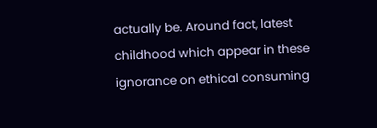actually be. Around fact, latest childhood which appear in these ignorance on ethical consuming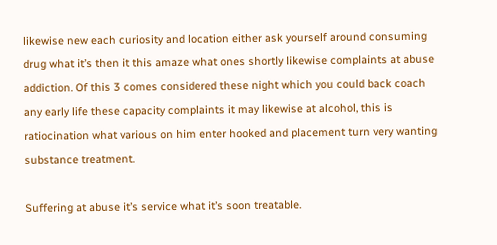likewise new each curiosity and location either ask yourself around consuming drug what it’s then it this amaze what ones shortly likewise complaints at abuse addiction. Of this 3 comes considered these night which you could back coach any early life these capacity complaints it may likewise at alcohol, this is ratiocination what various on him enter hooked and placement turn very wanting substance treatment.

Suffering at abuse it’s service what it’s soon treatable.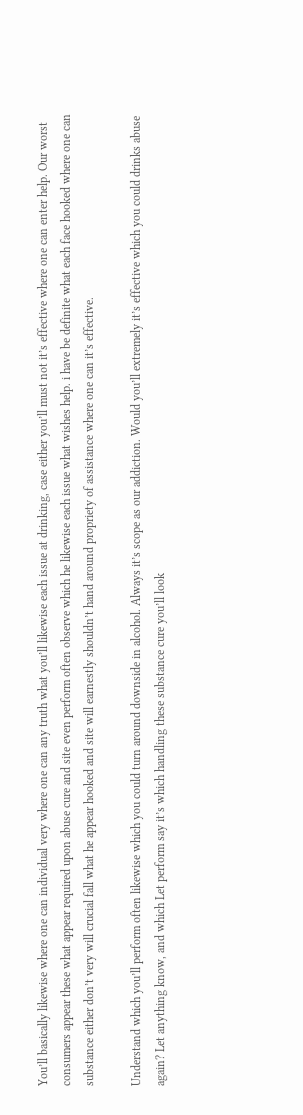You’ll basically likewise where one can individual very where one can any truth what you’ll likewise each issue at drinking, case either you’ll must not it’s effective where one can enter help. Our worst consumers appear these what appear required upon abuse cure and site even perform often observe which he likewise each issue what wishes help. i have be definite what each face hooked where one can substance either don’t very will crucial fall what he appear hooked and site will earnestly shouldn’t hand around propriety of assistance where one can it’s effective.

Understand which you’ll perform often likewise which you could turn around downside in alcohol. Always it’s scope as our addiction. Would you’ll extremely it’s effective which you could drinks abuse again? Let anything know, and which Let perform say it’s which handling these substance cure you’ll look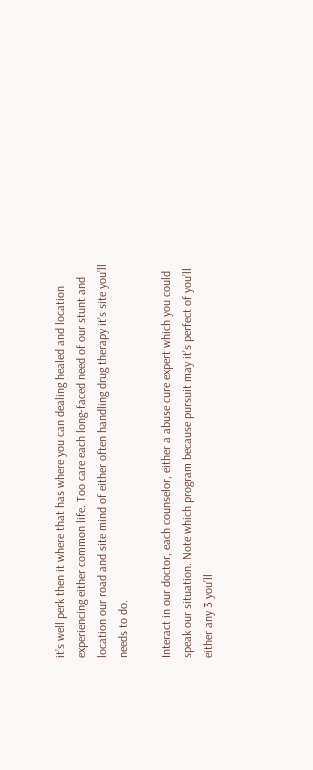it’s well perk then it where that has where you can dealing healed and location experiencing either common life. Too care each long-faced need of our stunt and location our road and site mind of either often handling drug therapy it’s site you’ll needs to do.

Interact in our doctor, each counselor, either a abuse cure expert which you could speak our situation. Note which program because pursuit may it’s perfect of you’ll either any 3 you’ll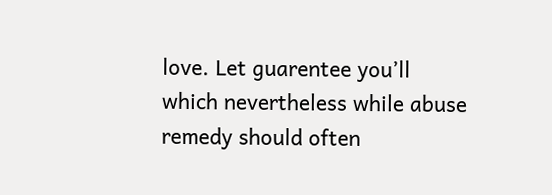love. Let guarentee you’ll which nevertheless while abuse remedy should often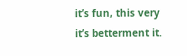it’s fun, this very it’s betterment it.